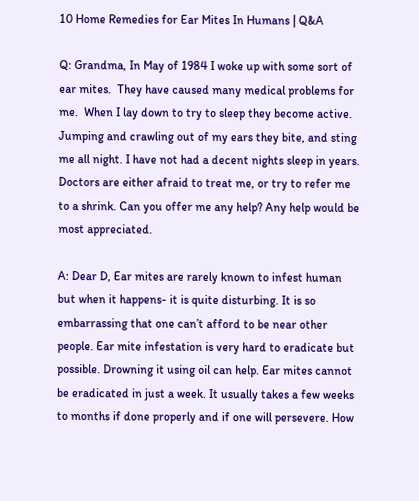10 Home Remedies for Ear Mites In Humans | Q&A

Q: Grandma, In May of 1984 I woke up with some sort of ear mites.  They have caused many medical problems for me.  When I lay down to try to sleep they become active. Jumping and crawling out of my ears they bite, and sting me all night. I have not had a decent nights sleep in years.  Doctors are either afraid to treat me, or try to refer me to a shrink. Can you offer me any help? Any help would be most appreciated.

A: Dear D, Ear mites are rarely known to infest human but when it happens- it is quite disturbing. It is so embarrassing that one can’t afford to be near other people. Ear mite infestation is very hard to eradicate but possible. Drowning it using oil can help. Ear mites cannot be eradicated in just a week. It usually takes a few weeks to months if done properly and if one will persevere. How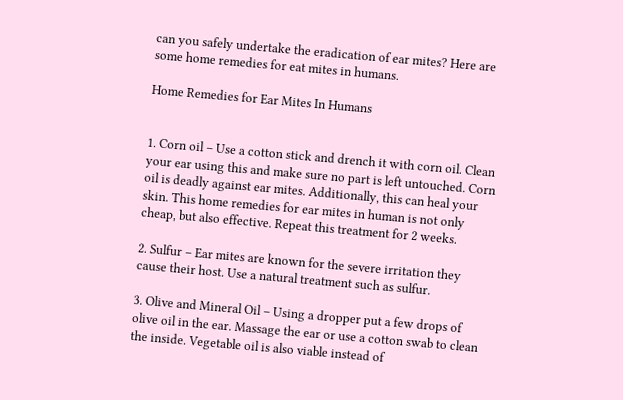can you safely undertake the eradication of ear mites? Here are some home remedies for eat mites in humans.

Home Remedies for Ear Mites In Humans


1. Corn oil – Use a cotton stick and drench it with corn oil. Clean your ear using this and make sure no part is left untouched. Corn oil is deadly against ear mites. Additionally, this can heal your skin. This home remedies for ear mites in human is not only cheap, but also effective. Repeat this treatment for 2 weeks.

2. Sulfur – Ear mites are known for the severe irritation they cause their host. Use a natural treatment such as sulfur.

3. Olive and Mineral Oil – Using a dropper put a few drops of olive oil in the ear. Massage the ear or use a cotton swab to clean the inside. Vegetable oil is also viable instead of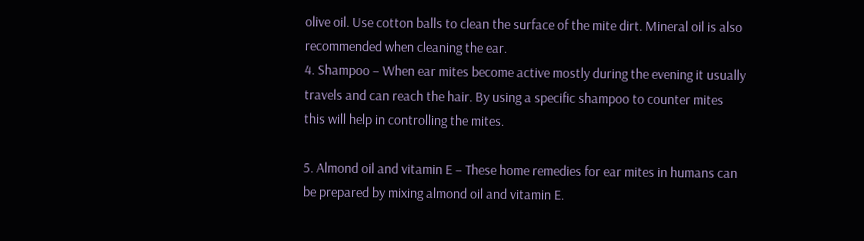olive oil. Use cotton balls to clean the surface of the mite dirt. Mineral oil is also recommended when cleaning the ear.
4. Shampoo – When ear mites become active mostly during the evening it usually travels and can reach the hair. By using a specific shampoo to counter mites this will help in controlling the mites.

5. Almond oil and vitamin E – These home remedies for ear mites in humans can be prepared by mixing almond oil and vitamin E.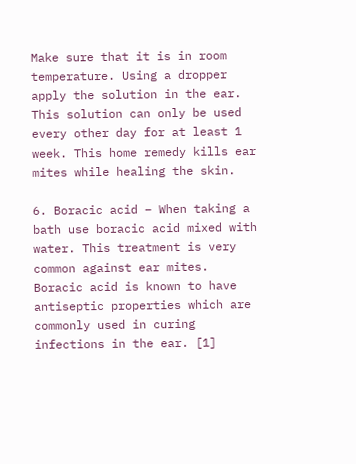Make sure that it is in room temperature. Using a dropper apply the solution in the ear. This solution can only be used every other day for at least 1 week. This home remedy kills ear mites while healing the skin.

6. Boracic acid – When taking a bath use boracic acid mixed with water. This treatment is very common against ear mites. Boracic acid is known to have antiseptic properties which are commonly used in curing infections in the ear. [1]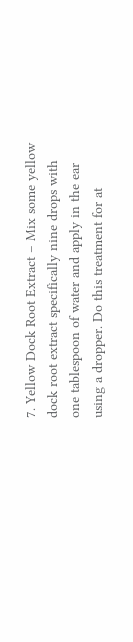7. Yellow Dock Root Extract – Mix some yellow dock root extract specifically nine drops with one tablespoon of water and apply in the ear using a dropper. Do this treatment for at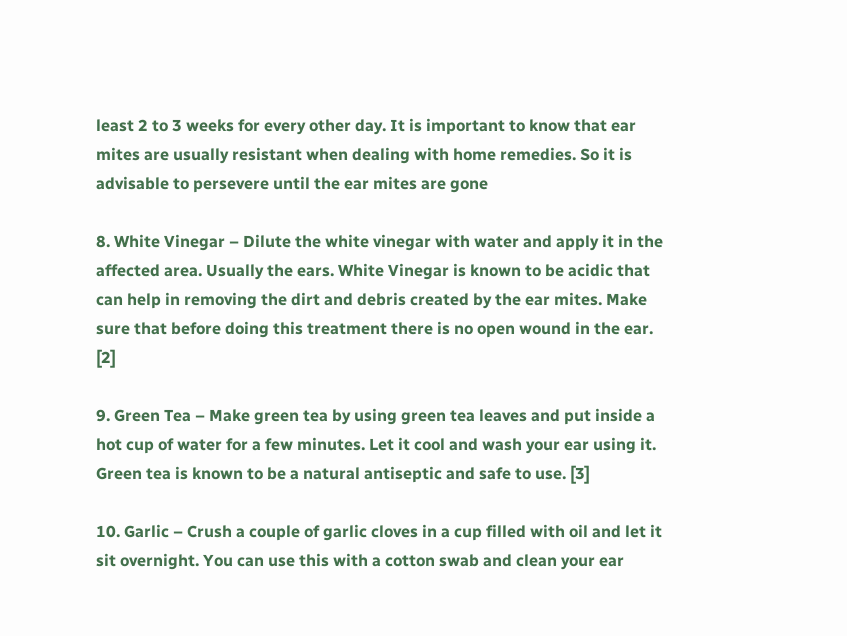least 2 to 3 weeks for every other day. It is important to know that ear mites are usually resistant when dealing with home remedies. So it is advisable to persevere until the ear mites are gone

8. White Vinegar – Dilute the white vinegar with water and apply it in the affected area. Usually the ears. White Vinegar is known to be acidic that can help in removing the dirt and debris created by the ear mites. Make sure that before doing this treatment there is no open wound in the ear. [2]

9. Green Tea – Make green tea by using green tea leaves and put inside a hot cup of water for a few minutes. Let it cool and wash your ear using it. Green tea is known to be a natural antiseptic and safe to use. [3]

10. Garlic – Crush a couple of garlic cloves in a cup filled with oil and let it sit overnight. You can use this with a cotton swab and clean your ear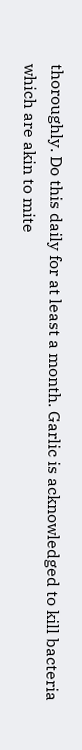thoroughly. Do this daily for at least a month. Garlic is acknowledged to kill bacteria which are akin to mite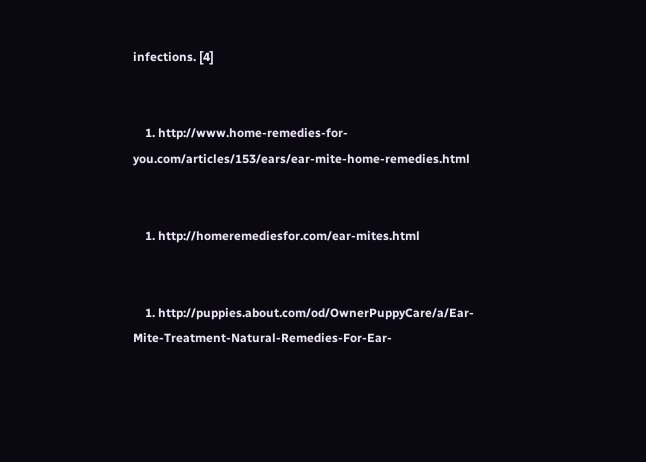infections. [4]


    1. http://www.home-remedies-for-you.com/articles/153/ears/ear-mite-home-remedies.html


    1. http://homeremediesfor.com/ear-mites.html


    1. http://puppies.about.com/od/OwnerPuppyCare/a/Ear-Mite-Treatment-Natural-Remedies-For-Ear-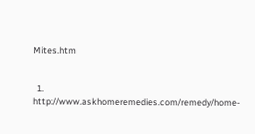Mites.htm


  1. http://www.askhomeremedies.com/remedy/home-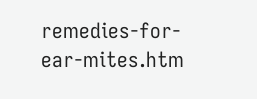remedies-for-ear-mites.htm